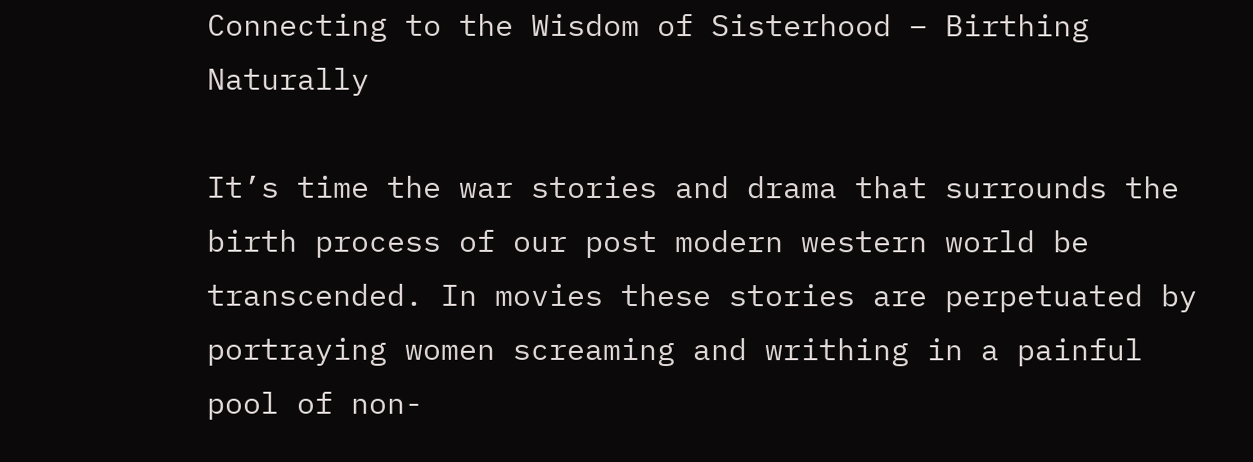Connecting to the Wisdom of Sisterhood – Birthing Naturally

It’s time the war stories and drama that surrounds the birth process of our post modern western world be transcended. In movies these stories are perpetuated by portraying women screaming and writhing in a painful pool of non-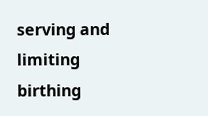serving and limiting birthing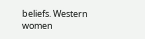beliefs. Western women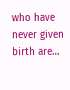who have never given birth are…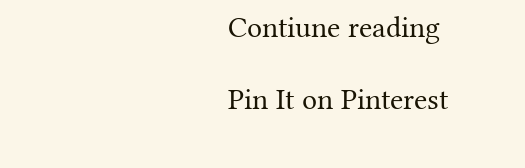Contiune reading

Pin It on Pinterest